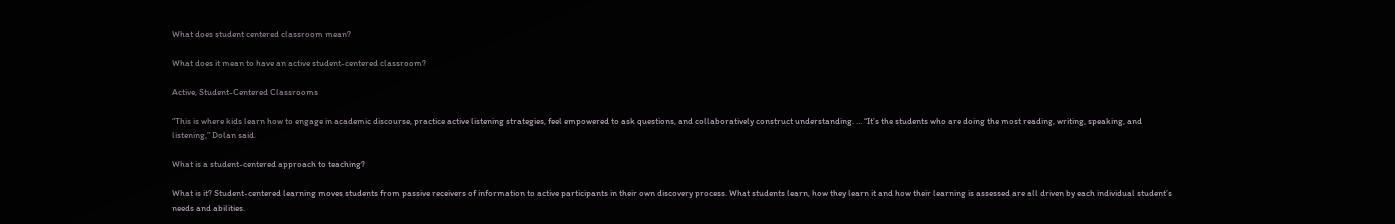What does student centered classroom mean?

What does it mean to have an active student-centered classroom?

Active, Student-Centered Classrooms

“This is where kids learn how to engage in academic discourse, practice active listening strategies, feel empowered to ask questions, and collaboratively construct understanding. … “It’s the students who are doing the most reading, writing, speaking, and listening,” Dolan said.

What is a student-centered approach to teaching?

What is it? Student-centered learning moves students from passive receivers of information to active participants in their own discovery process. What students learn, how they learn it and how their learning is assessed are all driven by each individual student’s needs and abilities.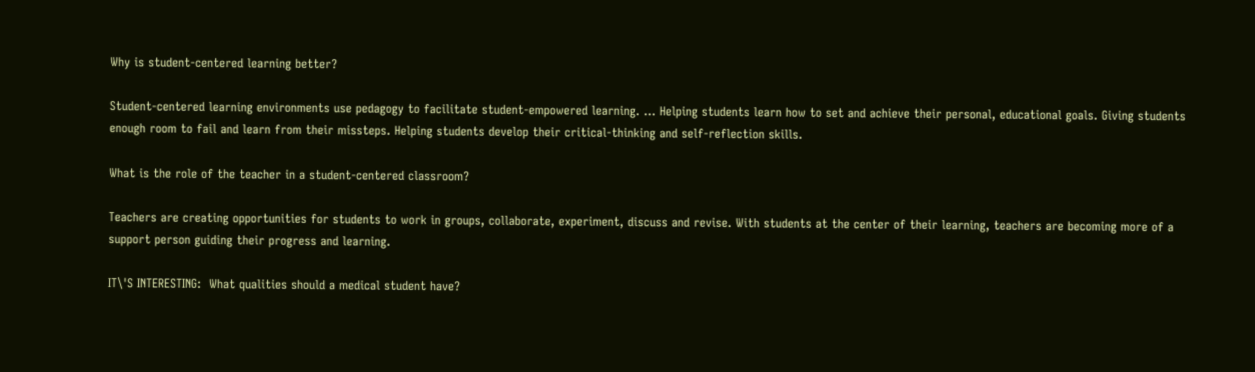Why is student-centered learning better?

Student-centered learning environments use pedagogy to facilitate student-empowered learning. … Helping students learn how to set and achieve their personal, educational goals. Giving students enough room to fail and learn from their missteps. Helping students develop their critical-thinking and self-reflection skills.

What is the role of the teacher in a student-centered classroom?

Teachers are creating opportunities for students to work in groups, collaborate, experiment, discuss and revise. With students at the center of their learning, teachers are becoming more of a support person guiding their progress and learning.

IT\'S INTERESTING:  What qualities should a medical student have?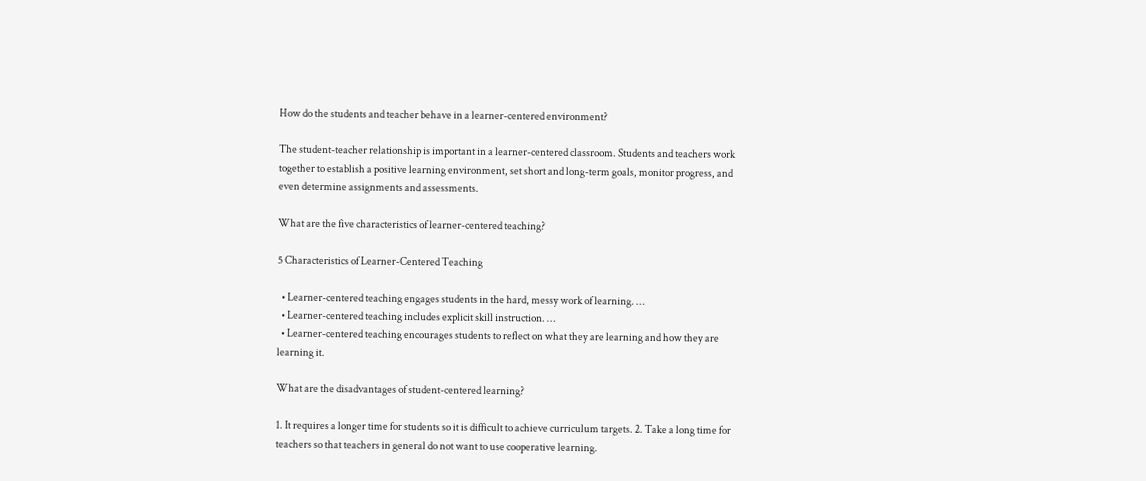How do the students and teacher behave in a learner-centered environment?

The student-teacher relationship is important in a learner-centered classroom. Students and teachers work together to establish a positive learning environment, set short and long-term goals, monitor progress, and even determine assignments and assessments.

What are the five characteristics of learner-centered teaching?

5 Characteristics of Learner-Centered Teaching

  • Learner-centered teaching engages students in the hard, messy work of learning. …
  • Learner-centered teaching includes explicit skill instruction. …
  • Learner-centered teaching encourages students to reflect on what they are learning and how they are learning it.

What are the disadvantages of student-centered learning?

1. It requires a longer time for students so it is difficult to achieve curriculum targets. 2. Take a long time for teachers so that teachers in general do not want to use cooperative learning.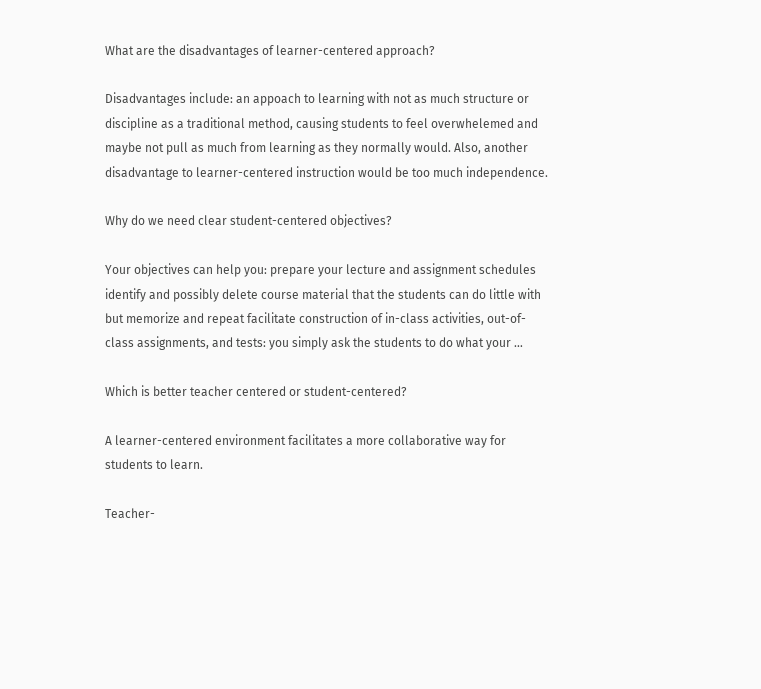What are the disadvantages of learner-centered approach?

Disadvantages include: an appoach to learning with not as much structure or discipline as a traditional method, causing students to feel overwhelemed and maybe not pull as much from learning as they normally would. Also, another disadvantage to learner-centered instruction would be too much independence.

Why do we need clear student-centered objectives?

Your objectives can help you: prepare your lecture and assignment schedules identify and possibly delete course material that the students can do little with but memorize and repeat facilitate construction of in-class activities, out-of-class assignments, and tests: you simply ask the students to do what your …

Which is better teacher centered or student-centered?

A learner-centered environment facilitates a more collaborative way for students to learn.

Teacher-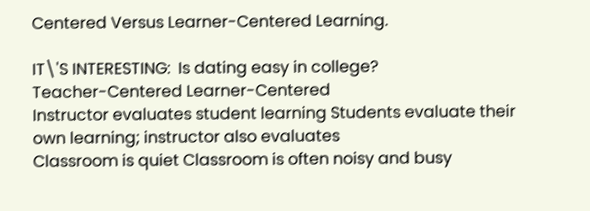Centered Versus Learner-Centered Learning.

IT\'S INTERESTING:  Is dating easy in college?
Teacher-Centered Learner-Centered
Instructor evaluates student learning Students evaluate their own learning; instructor also evaluates
Classroom is quiet Classroom is often noisy and busy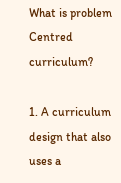What is problem Centred curriculum?

1. A curriculum design that also uses a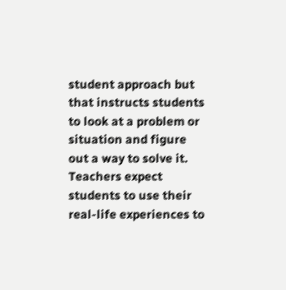student approach but that instructs students to look at a problem or situation and figure out a way to solve it. Teachers expect students to use their real-life experiences to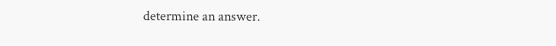determine an answer.